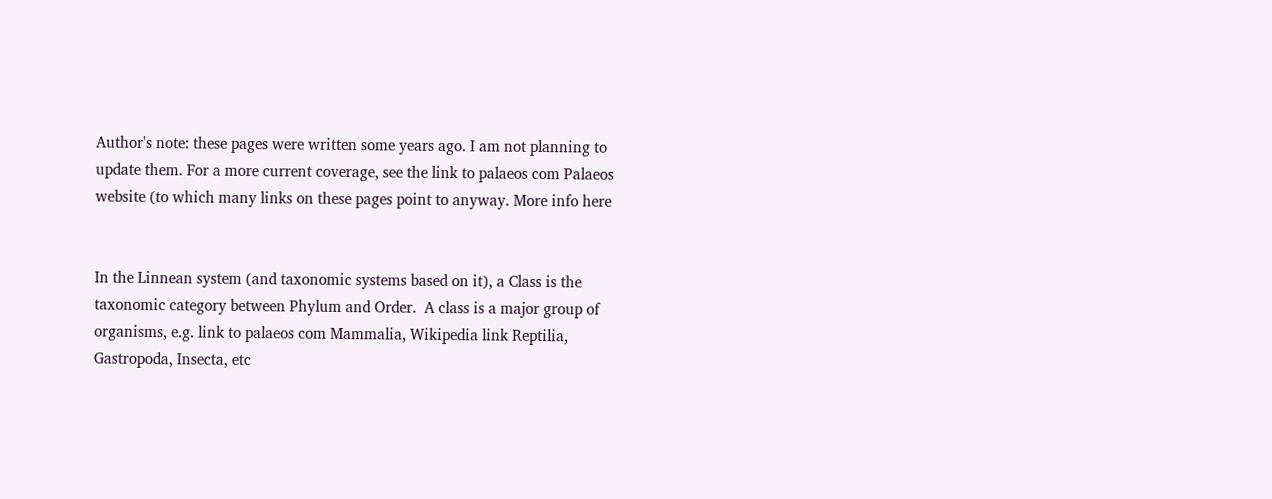Author's note: these pages were written some years ago. I am not planning to update them. For a more current coverage, see the link to palaeos com Palaeos website (to which many links on these pages point to anyway. More info here


In the Linnean system (and taxonomic systems based on it), a Class is the taxonomic category between Phylum and Order.  A class is a major group of organisms, e.g. link to palaeos com Mammalia, Wikipedia link Reptilia, Gastropoda, Insecta, etc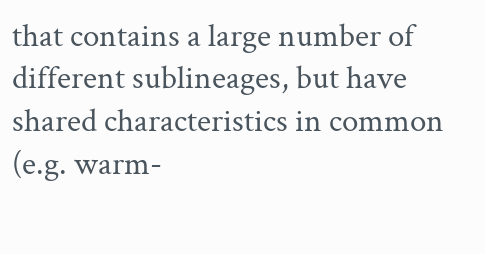that contains a large number of different sublineages, but have shared characteristics in common (e.g. warm-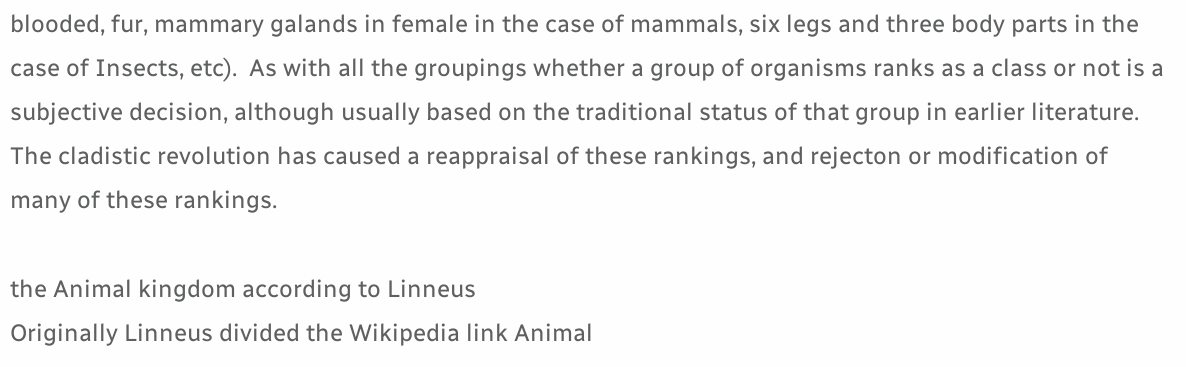blooded, fur, mammary galands in female in the case of mammals, six legs and three body parts in the case of Insects, etc).  As with all the groupings whether a group of organisms ranks as a class or not is a subjective decision, although usually based on the traditional status of that group in earlier literature.  The cladistic revolution has caused a reappraisal of these rankings, and rejecton or modification of many of these rankings.

the Animal kingdom according to Linneus
Originally Linneus divided the Wikipedia link Animal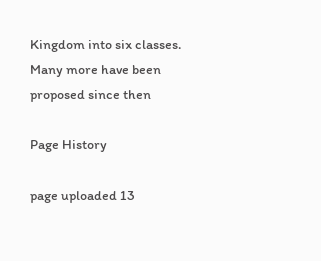Kingdom into six classes.
Many more have been proposed since then

Page History

page uploaded 13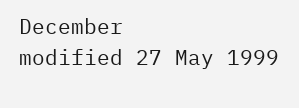December
modified 27 May 1999